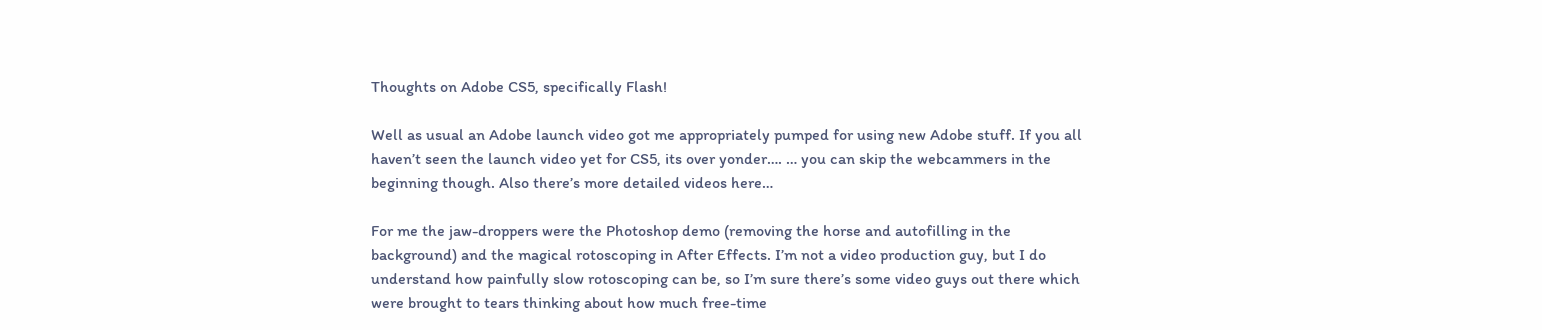Thoughts on Adobe CS5, specifically Flash!

Well as usual an Adobe launch video got me appropriately pumped for using new Adobe stuff. If you all haven’t seen the launch video yet for CS5, its over yonder…. … you can skip the webcammers in the beginning though. Also there’s more detailed videos here…

For me the jaw-droppers were the Photoshop demo (removing the horse and autofilling in the background) and the magical rotoscoping in After Effects. I’m not a video production guy, but I do understand how painfully slow rotoscoping can be, so I’m sure there’s some video guys out there which were brought to tears thinking about how much free-time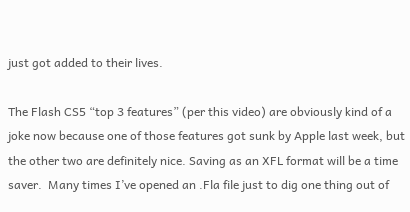just got added to their lives.

The Flash CS5 “top 3 features” (per this video) are obviously kind of a joke now because one of those features got sunk by Apple last week, but the other two are definitely nice. Saving as an XFL format will be a time saver.  Many times I’ve opened an .Fla file just to dig one thing out of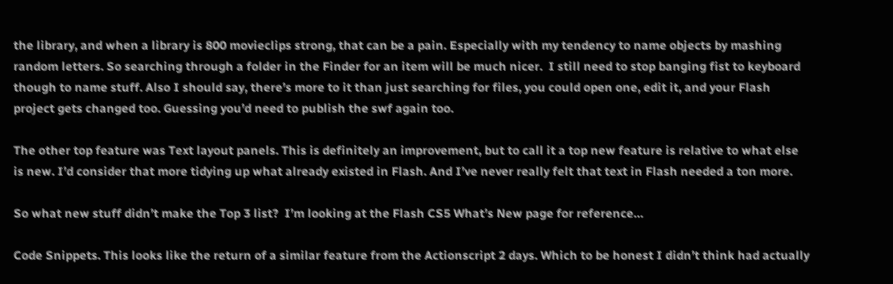the library, and when a library is 800 movieclips strong, that can be a pain. Especially with my tendency to name objects by mashing random letters. So searching through a folder in the Finder for an item will be much nicer.  I still need to stop banging fist to keyboard though to name stuff. Also I should say, there’s more to it than just searching for files, you could open one, edit it, and your Flash project gets changed too. Guessing you’d need to publish the swf again too.

The other top feature was Text layout panels. This is definitely an improvement, but to call it a top new feature is relative to what else is new. I’d consider that more tidying up what already existed in Flash. And I’ve never really felt that text in Flash needed a ton more.

So what new stuff didn’t make the Top 3 list?  I’m looking at the Flash CS5 What’s New page for reference…

Code Snippets. This looks like the return of a similar feature from the Actionscript 2 days. Which to be honest I didn’t think had actually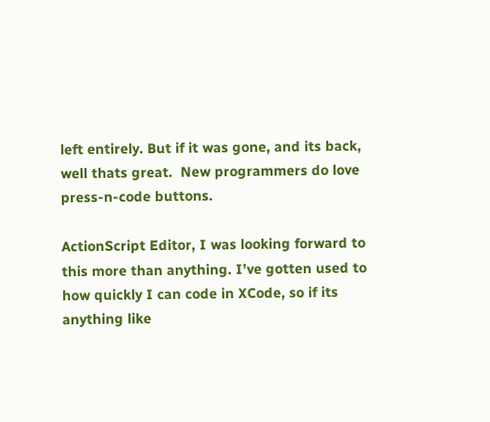left entirely. But if it was gone, and its back, well thats great.  New programmers do love press-n-code buttons.

ActionScript Editor, I was looking forward to this more than anything. I’ve gotten used to how quickly I can code in XCode, so if its anything like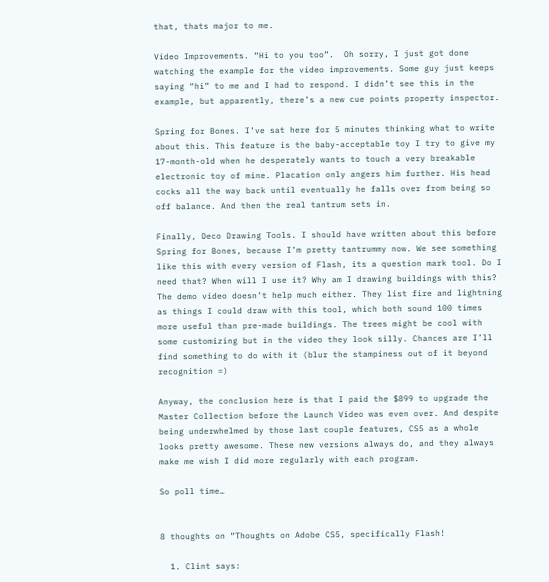that, thats major to me.

Video Improvements. “Hi to you too”.  Oh sorry, I just got done watching the example for the video improvements. Some guy just keeps saying “hi” to me and I had to respond. I didn’t see this in the example, but apparently, there’s a new cue points property inspector.

Spring for Bones. I’ve sat here for 5 minutes thinking what to write about this. This feature is the baby-acceptable toy I try to give my 17-month-old when he desperately wants to touch a very breakable electronic toy of mine. Placation only angers him further. His head cocks all the way back until eventually he falls over from being so off balance. And then the real tantrum sets in.

Finally, Deco Drawing Tools. I should have written about this before Spring for Bones, because I’m pretty tantrummy now. We see something like this with every version of Flash, its a question mark tool. Do I need that? When will I use it? Why am I drawing buildings with this? The demo video doesn’t help much either. They list fire and lightning as things I could draw with this tool, which both sound 100 times more useful than pre-made buildings. The trees might be cool with some customizing but in the video they look silly. Chances are I’ll find something to do with it (blur the stampiness out of it beyond recognition =)

Anyway, the conclusion here is that I paid the $899 to upgrade the Master Collection before the Launch Video was even over. And despite being underwhelmed by those last couple features, CS5 as a whole looks pretty awesome. These new versions always do, and they always make me wish I did more regularly with each program.

So poll time…


8 thoughts on “Thoughts on Adobe CS5, specifically Flash!

  1. Clint says: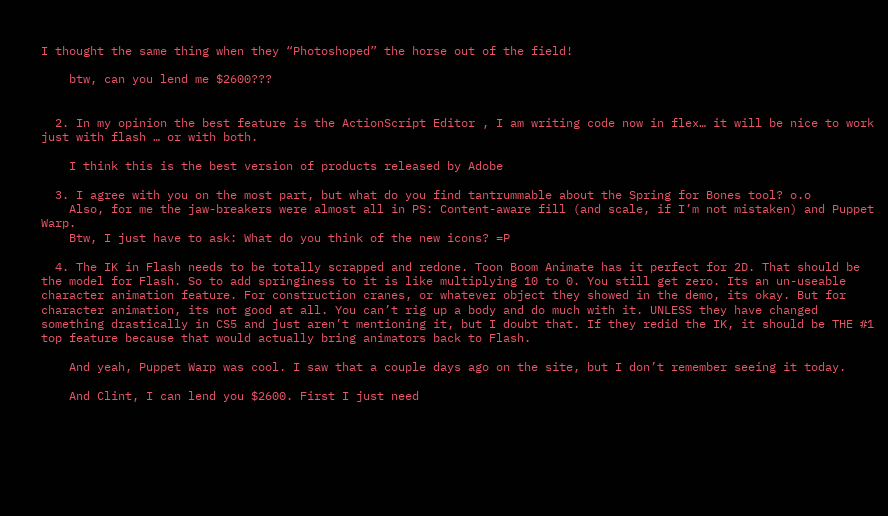I thought the same thing when they “Photoshoped” the horse out of the field!

    btw, can you lend me $2600???


  2. In my opinion the best feature is the ActionScript Editor , I am writing code now in flex… it will be nice to work just with flash … or with both.

    I think this is the best version of products released by Adobe

  3. I agree with you on the most part, but what do you find tantrummable about the Spring for Bones tool? o.o
    Also, for me the jaw-breakers were almost all in PS: Content-aware fill (and scale, if I’m not mistaken) and Puppet Warp.
    Btw, I just have to ask: What do you think of the new icons? =P

  4. The IK in Flash needs to be totally scrapped and redone. Toon Boom Animate has it perfect for 2D. That should be the model for Flash. So to add springiness to it is like multiplying 10 to 0. You still get zero. Its an un-useable character animation feature. For construction cranes, or whatever object they showed in the demo, its okay. But for character animation, its not good at all. You can’t rig up a body and do much with it. UNLESS they have changed something drastically in CS5 and just aren’t mentioning it, but I doubt that. If they redid the IK, it should be THE #1 top feature because that would actually bring animators back to Flash.

    And yeah, Puppet Warp was cool. I saw that a couple days ago on the site, but I don’t remember seeing it today.

    And Clint, I can lend you $2600. First I just need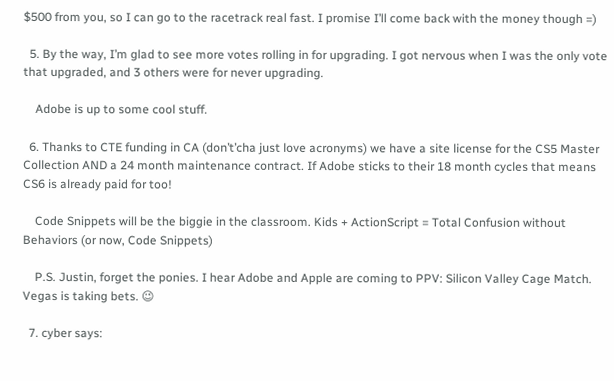$500 from you, so I can go to the racetrack real fast. I promise I’ll come back with the money though =)

  5. By the way, I’m glad to see more votes rolling in for upgrading. I got nervous when I was the only vote that upgraded, and 3 others were for never upgrading.

    Adobe is up to some cool stuff.

  6. Thanks to CTE funding in CA (don’t’cha just love acronyms) we have a site license for the CS5 Master Collection AND a 24 month maintenance contract. If Adobe sticks to their 18 month cycles that means CS6 is already paid for too!

    Code Snippets will be the biggie in the classroom. Kids + ActionScript = Total Confusion without Behaviors (or now, Code Snippets)

    P.S. Justin, forget the ponies. I hear Adobe and Apple are coming to PPV: Silicon Valley Cage Match. Vegas is taking bets. 😉

  7. cyber says: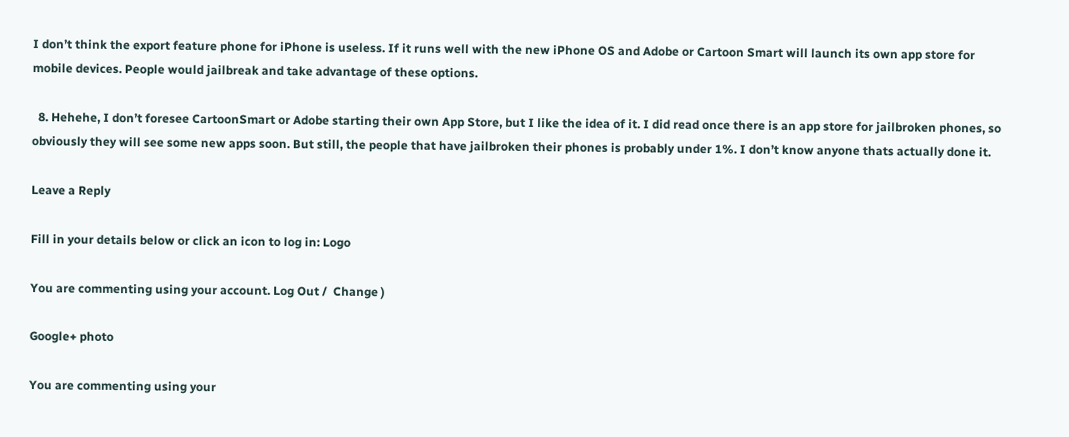I don’t think the export feature phone for iPhone is useless. If it runs well with the new iPhone OS and Adobe or Cartoon Smart will launch its own app store for mobile devices. People would jailbreak and take advantage of these options.

  8. Hehehe, I don’t foresee CartoonSmart or Adobe starting their own App Store, but I like the idea of it. I did read once there is an app store for jailbroken phones, so obviously they will see some new apps soon. But still, the people that have jailbroken their phones is probably under 1%. I don’t know anyone thats actually done it.

Leave a Reply

Fill in your details below or click an icon to log in: Logo

You are commenting using your account. Log Out /  Change )

Google+ photo

You are commenting using your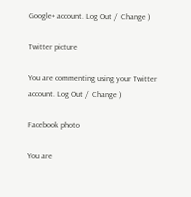Google+ account. Log Out /  Change )

Twitter picture

You are commenting using your Twitter account. Log Out /  Change )

Facebook photo

You are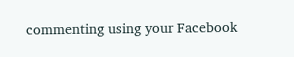commenting using your Facebook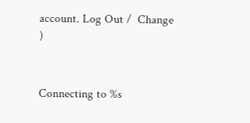account. Log Out /  Change )


Connecting to %s